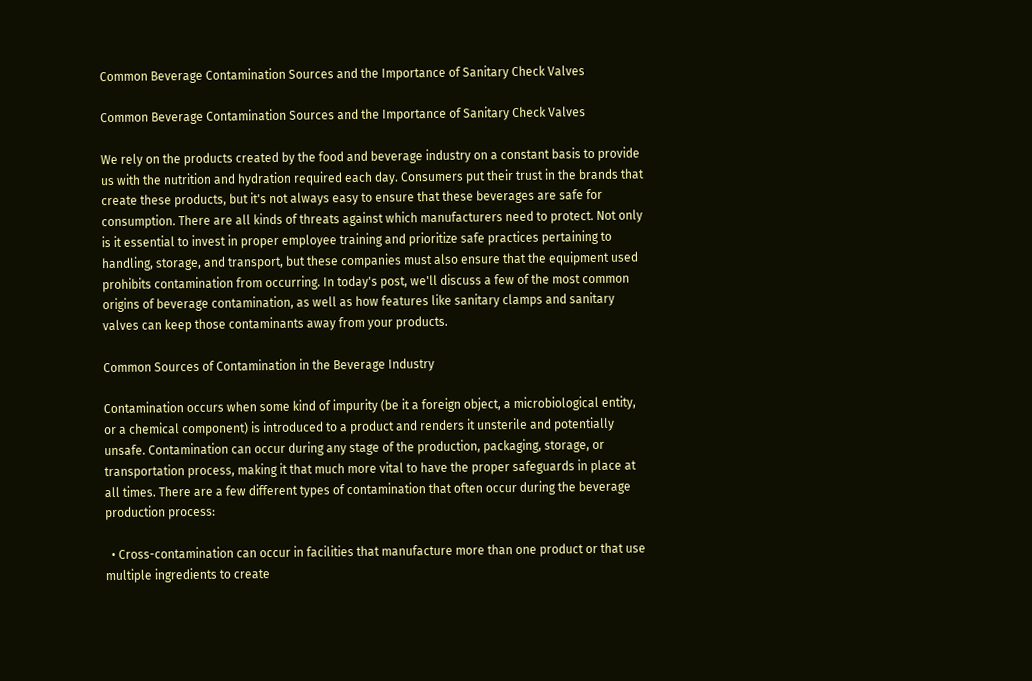Common Beverage Contamination Sources and the Importance of Sanitary Check Valves

Common Beverage Contamination Sources and the Importance of Sanitary Check Valves

We rely on the products created by the food and beverage industry on a constant basis to provide us with the nutrition and hydration required each day. Consumers put their trust in the brands that create these products, but it's not always easy to ensure that these beverages are safe for consumption. There are all kinds of threats against which manufacturers need to protect. Not only is it essential to invest in proper employee training and prioritize safe practices pertaining to handling, storage, and transport, but these companies must also ensure that the equipment used prohibits contamination from occurring. In today's post, we'll discuss a few of the most common origins of beverage contamination, as well as how features like sanitary clamps and sanitary valves can keep those contaminants away from your products.

Common Sources of Contamination in the Beverage Industry

Contamination occurs when some kind of impurity (be it a foreign object, a microbiological entity, or a chemical component) is introduced to a product and renders it unsterile and potentially unsafe. Contamination can occur during any stage of the production, packaging, storage, or transportation process, making it that much more vital to have the proper safeguards in place at all times. There are a few different types of contamination that often occur during the beverage production process:

  • Cross-contamination can occur in facilities that manufacture more than one product or that use multiple ingredients to create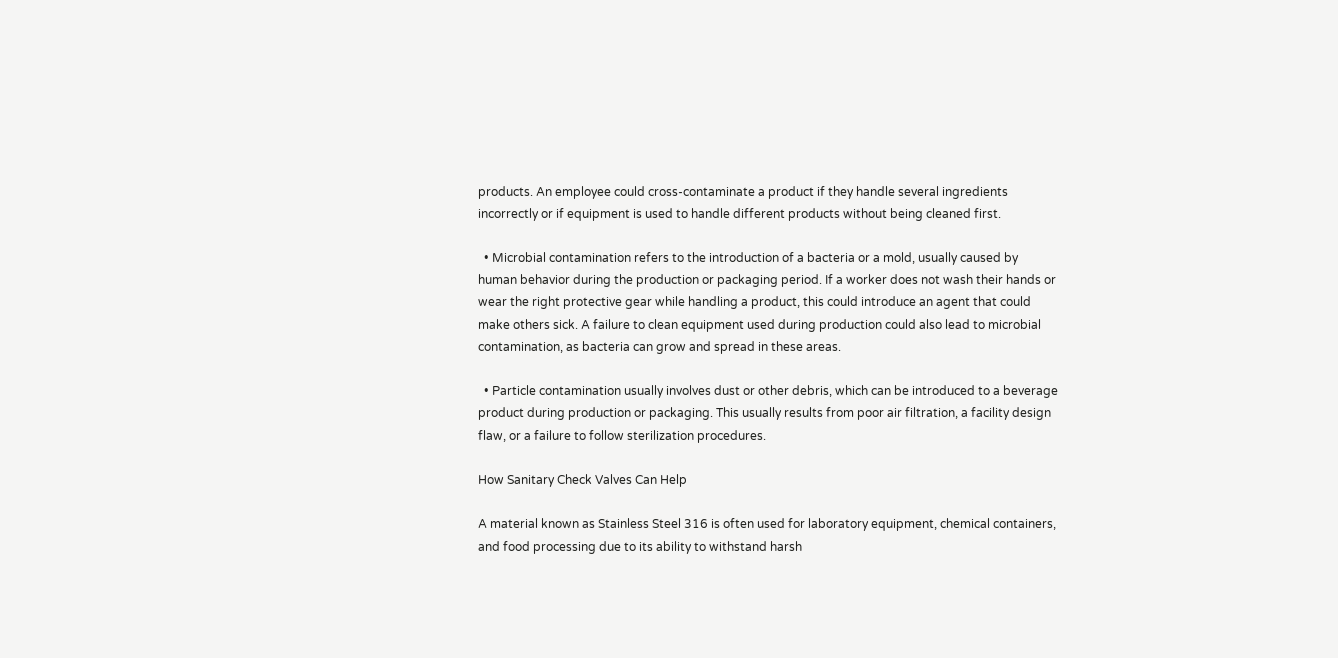products. An employee could cross-contaminate a product if they handle several ingredients incorrectly or if equipment is used to handle different products without being cleaned first.

  • Microbial contamination refers to the introduction of a bacteria or a mold, usually caused by human behavior during the production or packaging period. If a worker does not wash their hands or wear the right protective gear while handling a product, this could introduce an agent that could make others sick. A failure to clean equipment used during production could also lead to microbial contamination, as bacteria can grow and spread in these areas.

  • Particle contamination usually involves dust or other debris, which can be introduced to a beverage product during production or packaging. This usually results from poor air filtration, a facility design flaw, or a failure to follow sterilization procedures.

How Sanitary Check Valves Can Help

A material known as Stainless Steel 316 is often used for laboratory equipment, chemical containers, and food processing due to its ability to withstand harsh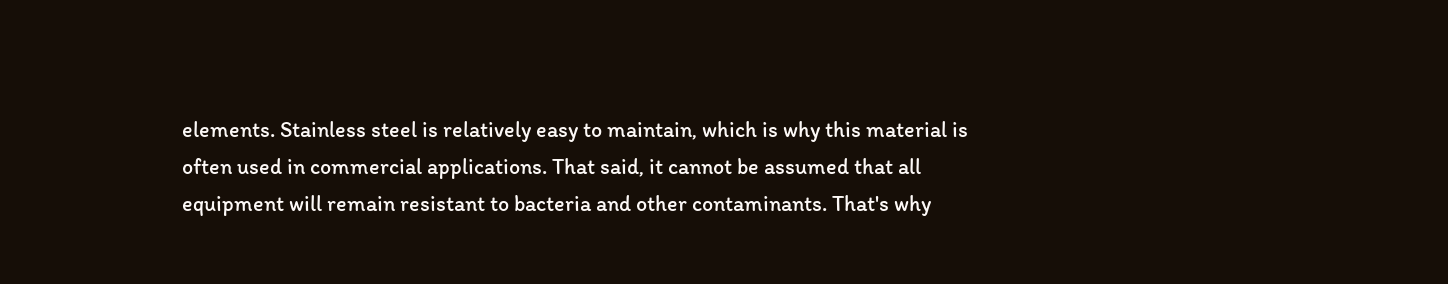elements. Stainless steel is relatively easy to maintain, which is why this material is often used in commercial applications. That said, it cannot be assumed that all equipment will remain resistant to bacteria and other contaminants. That's why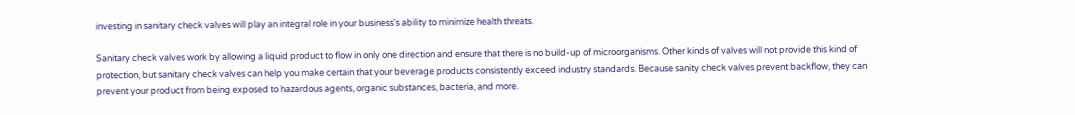investing in sanitary check valves will play an integral role in your business's ability to minimize health threats.

Sanitary check valves work by allowing a liquid product to flow in only one direction and ensure that there is no build-up of microorganisms. Other kinds of valves will not provide this kind of protection, but sanitary check valves can help you make certain that your beverage products consistently exceed industry standards. Because sanity check valves prevent backflow, they can prevent your product from being exposed to hazardous agents, organic substances, bacteria, and more.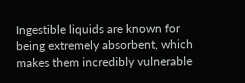Ingestible liquids are known for being extremely absorbent, which makes them incredibly vulnerable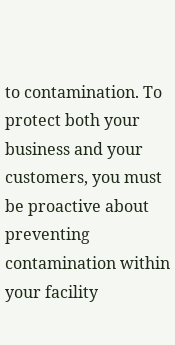to contamination. To protect both your business and your customers, you must be proactive about preventing contamination within your facility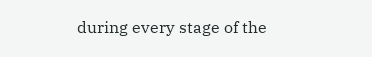during every stage of the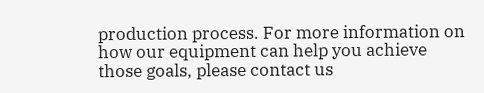production process. For more information on how our equipment can help you achieve those goals, please contact us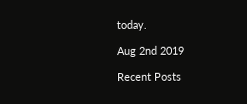today.

Aug 2nd 2019

Recent Posts